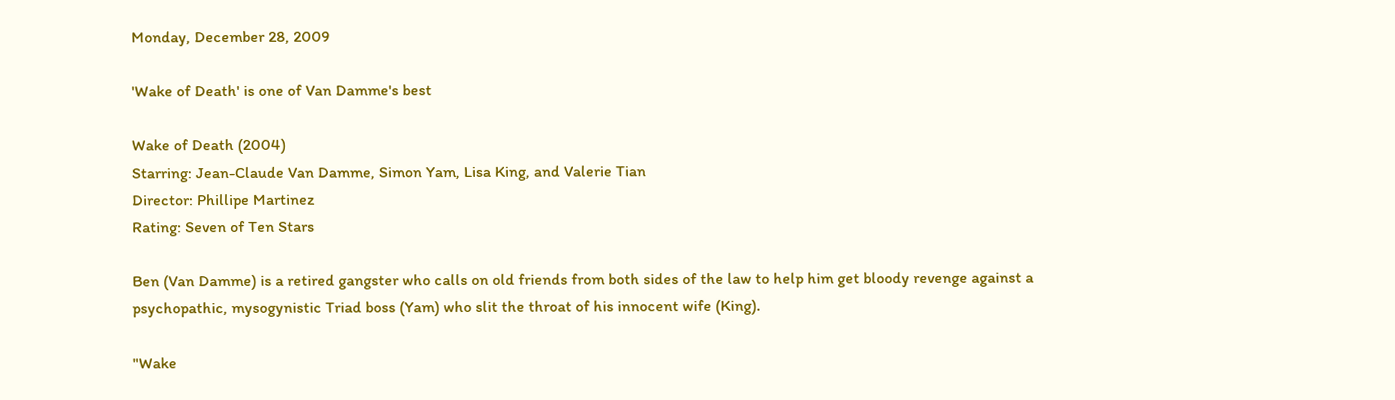Monday, December 28, 2009

'Wake of Death' is one of Van Damme's best

Wake of Death (2004)
Starring: Jean-Claude Van Damme, Simon Yam, Lisa King, and Valerie Tian
Director: Phillipe Martinez
Rating: Seven of Ten Stars

Ben (Van Damme) is a retired gangster who calls on old friends from both sides of the law to help him get bloody revenge against a psychopathic, mysogynistic Triad boss (Yam) who slit the throat of his innocent wife (King).

"Wake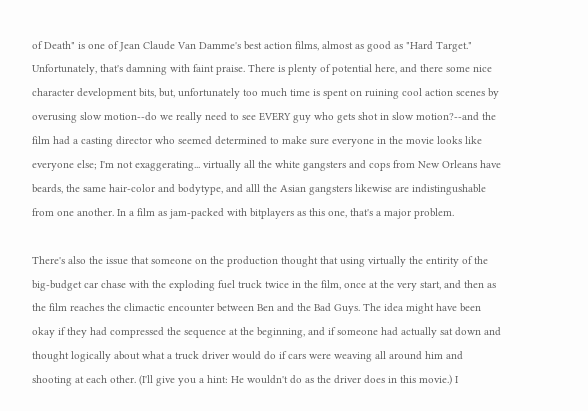of Death" is one of Jean Claude Van Damme's best action films, almost as good as "Hard Target." Unfortunately, that's damning with faint praise. There is plenty of potential here, and there some nice character development bits, but, unfortunately too much time is spent on ruining cool action scenes by overusing slow motion--do we really need to see EVERY guy who gets shot in slow motion?--and the film had a casting director who seemed determined to make sure everyone in the movie looks like everyone else; I'm not exaggerating... virtually all the white gangsters and cops from New Orleans have beards, the same hair-color and bodytype, and alll the Asian gangsters likewise are indistingushable from one another. In a film as jam-packed with bitplayers as this one, that's a major problem.

There's also the issue that someone on the production thought that using virtually the entirity of the big-budget car chase with the exploding fuel truck twice in the film, once at the very start, and then as the film reaches the climactic encounter between Ben and the Bad Guys. The idea might have been okay if they had compressed the sequence at the beginning, and if someone had actually sat down and thought logically about what a truck driver would do if cars were weaving all around him and shooting at each other. (I'll give you a hint: He wouldn't do as the driver does in this movie.) I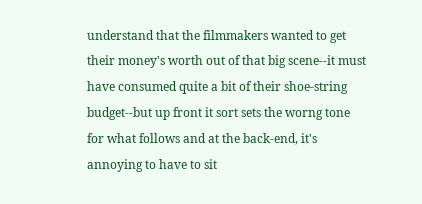understand that the filmmakers wanted to get their money's worth out of that big scene--it must have consumed quite a bit of their shoe-string budget--but up front it sort sets the worng tone for what follows and at the back-end, it's annoying to have to sit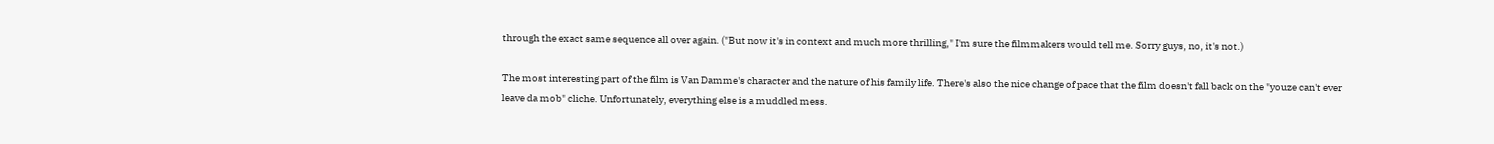through the exact same sequence all over again. ("But now it's in context and much more thrilling," I'm sure the filmmakers would tell me. Sorry guys, no, it's not.)

The most interesting part of the film is Van Damme's character and the nature of his family life. There's also the nice change of pace that the film doesn't fall back on the "youze can't ever leave da mob" cliche. Unfortunately, everything else is a muddled mess.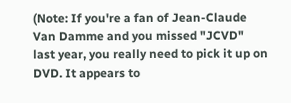(Note: If you're a fan of Jean-Claude Van Damme and you missed "JCVD" last year, you really need to pick it up on DVD. It appears to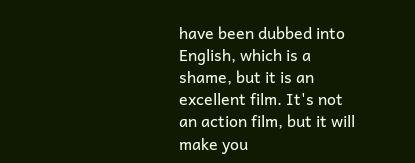have been dubbed into English, which is a shame, but it is an excellent film. It's not an action film, but it will make you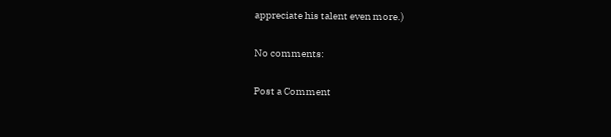appreciate his talent even more.)

No comments:

Post a Comment